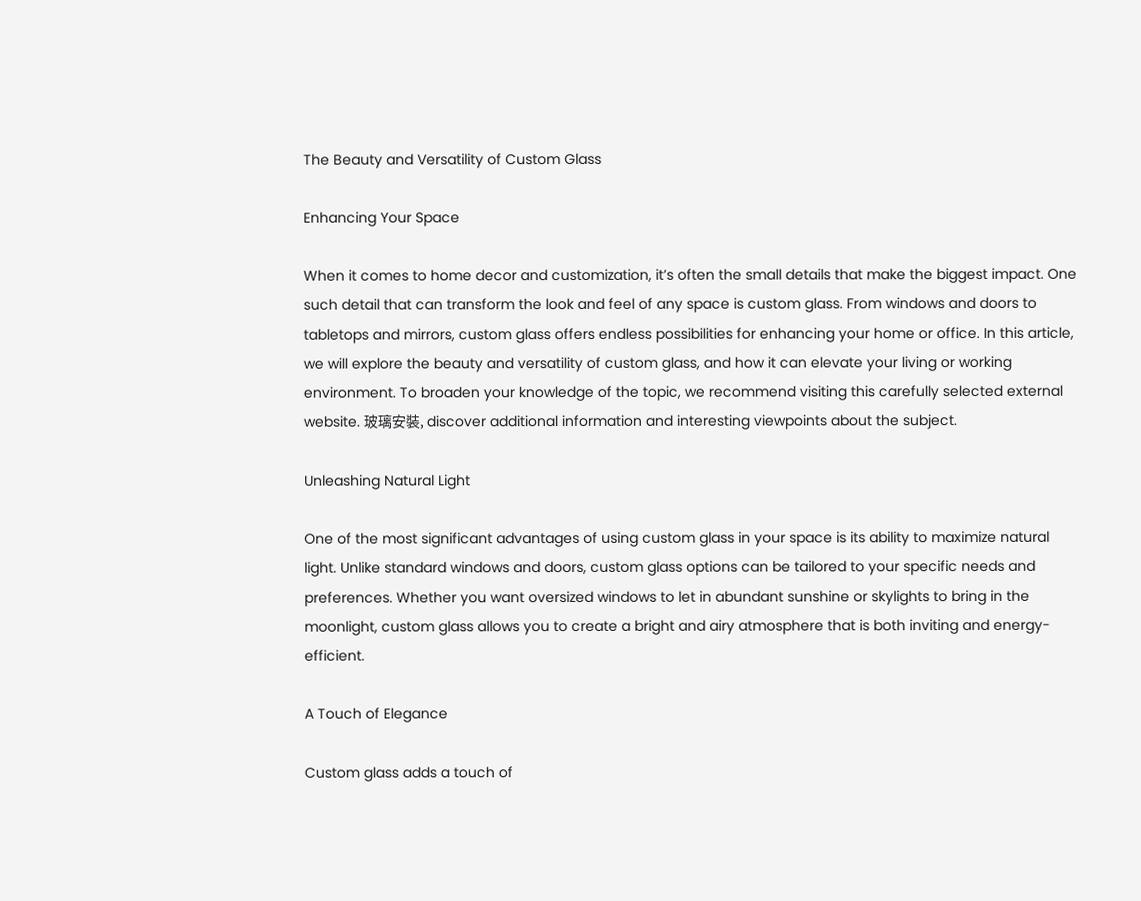The Beauty and Versatility of Custom Glass

Enhancing Your Space

When it comes to home decor and customization, it’s often the small details that make the biggest impact. One such detail that can transform the look and feel of any space is custom glass. From windows and doors to tabletops and mirrors, custom glass offers endless possibilities for enhancing your home or office. In this article, we will explore the beauty and versatility of custom glass, and how it can elevate your living or working environment. To broaden your knowledge of the topic, we recommend visiting this carefully selected external website. 玻璃安裝, discover additional information and interesting viewpoints about the subject.

Unleashing Natural Light

One of the most significant advantages of using custom glass in your space is its ability to maximize natural light. Unlike standard windows and doors, custom glass options can be tailored to your specific needs and preferences. Whether you want oversized windows to let in abundant sunshine or skylights to bring in the moonlight, custom glass allows you to create a bright and airy atmosphere that is both inviting and energy-efficient.

A Touch of Elegance

Custom glass adds a touch of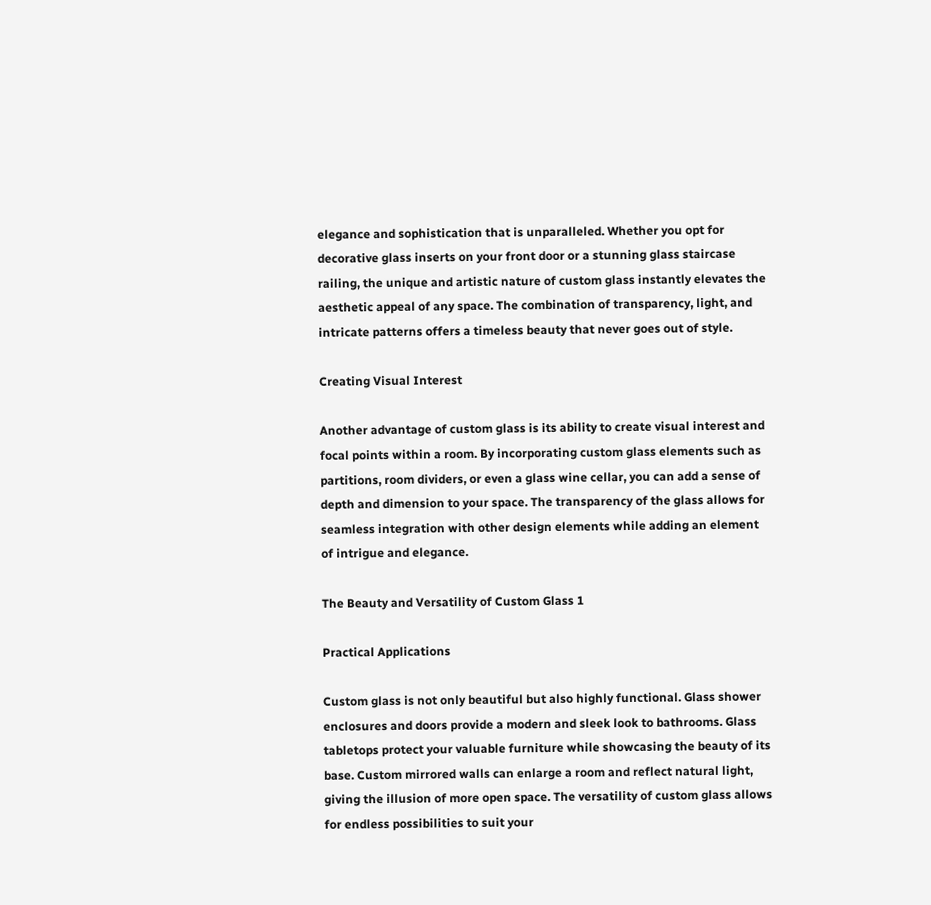elegance and sophistication that is unparalleled. Whether you opt for decorative glass inserts on your front door or a stunning glass staircase railing, the unique and artistic nature of custom glass instantly elevates the aesthetic appeal of any space. The combination of transparency, light, and intricate patterns offers a timeless beauty that never goes out of style.

Creating Visual Interest

Another advantage of custom glass is its ability to create visual interest and focal points within a room. By incorporating custom glass elements such as partitions, room dividers, or even a glass wine cellar, you can add a sense of depth and dimension to your space. The transparency of the glass allows for seamless integration with other design elements while adding an element of intrigue and elegance.

The Beauty and Versatility of Custom Glass 1

Practical Applications

Custom glass is not only beautiful but also highly functional. Glass shower enclosures and doors provide a modern and sleek look to bathrooms. Glass tabletops protect your valuable furniture while showcasing the beauty of its base. Custom mirrored walls can enlarge a room and reflect natural light, giving the illusion of more open space. The versatility of custom glass allows for endless possibilities to suit your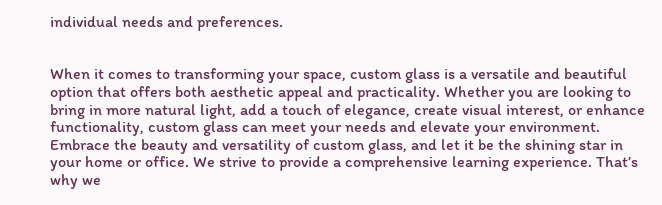individual needs and preferences.


When it comes to transforming your space, custom glass is a versatile and beautiful option that offers both aesthetic appeal and practicality. Whether you are looking to bring in more natural light, add a touch of elegance, create visual interest, or enhance functionality, custom glass can meet your needs and elevate your environment. Embrace the beauty and versatility of custom glass, and let it be the shining star in your home or office. We strive to provide a comprehensive learning experience. That’s why we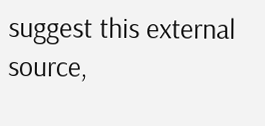suggest this external source,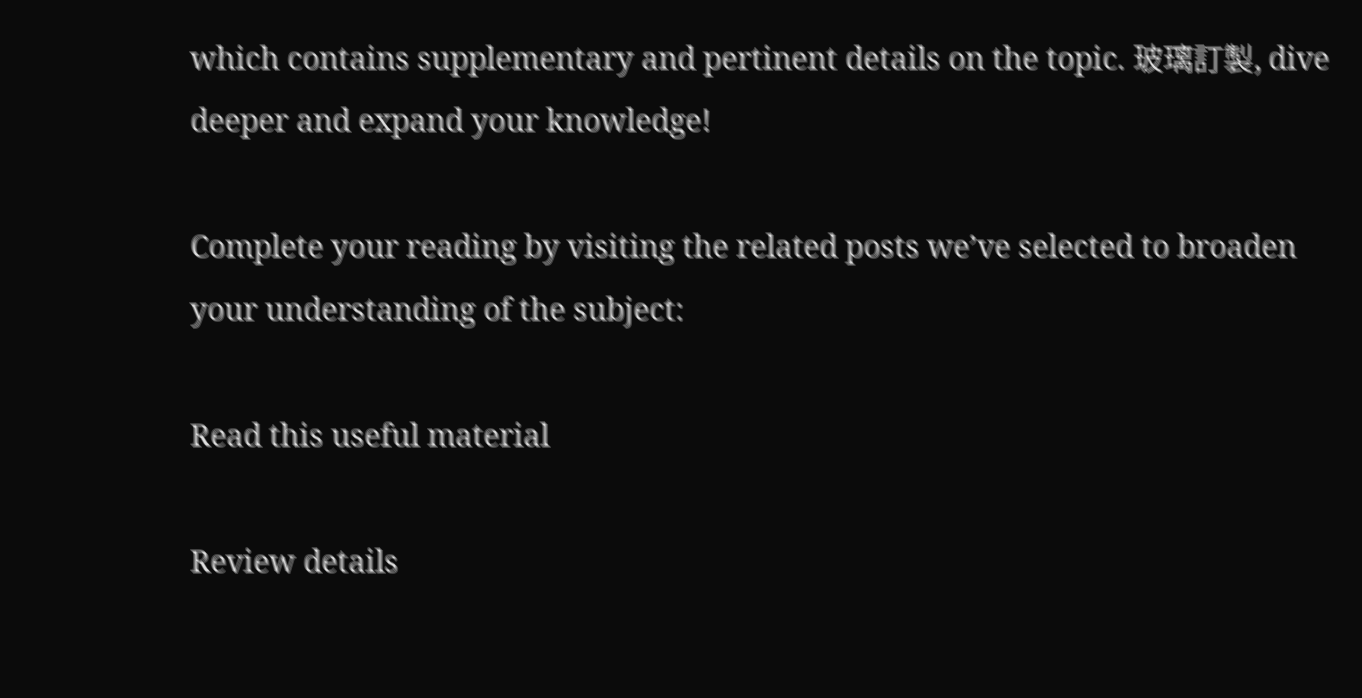which contains supplementary and pertinent details on the topic. 玻璃訂製, dive deeper and expand your knowledge!

Complete your reading by visiting the related posts we’ve selected to broaden your understanding of the subject:

Read this useful material

Review details